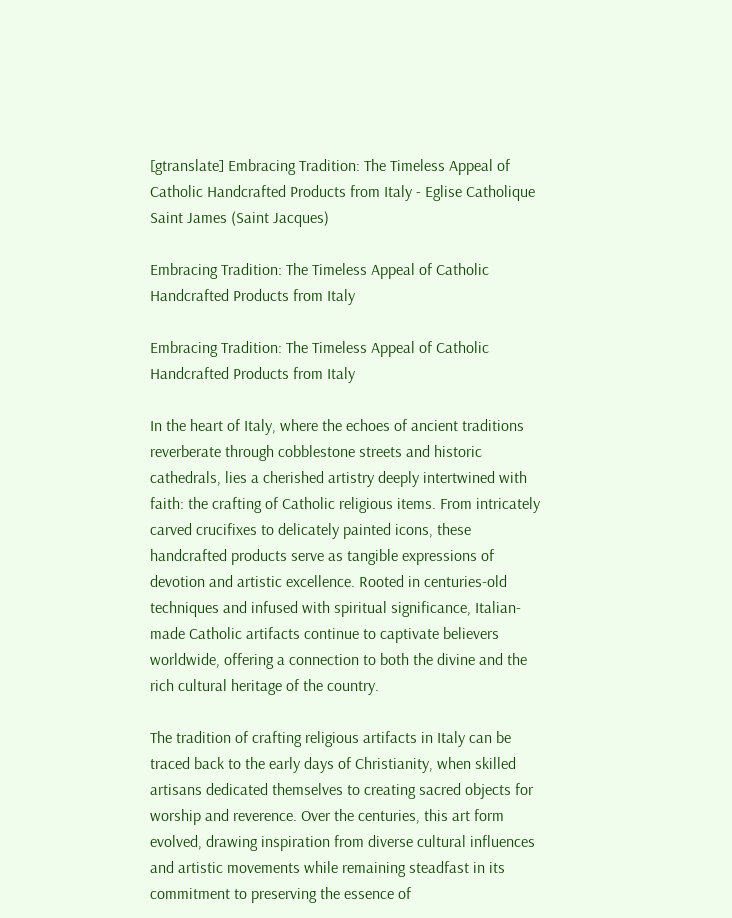[gtranslate] Embracing Tradition: The Timeless Appeal of Catholic Handcrafted Products from Italy - Eglise Catholique Saint James (Saint Jacques)

Embracing Tradition: The Timeless Appeal of Catholic Handcrafted Products from Italy

Embracing Tradition: The Timeless Appeal of Catholic Handcrafted Products from Italy

In the heart of Italy, where the echoes of ancient traditions reverberate through cobblestone streets and historic cathedrals, lies a cherished artistry deeply intertwined with faith: the crafting of Catholic religious items. From intricately carved crucifixes to delicately painted icons, these handcrafted products serve as tangible expressions of devotion and artistic excellence. Rooted in centuries-old techniques and infused with spiritual significance, Italian-made Catholic artifacts continue to captivate believers worldwide, offering a connection to both the divine and the rich cultural heritage of the country.

The tradition of crafting religious artifacts in Italy can be traced back to the early days of Christianity, when skilled artisans dedicated themselves to creating sacred objects for worship and reverence. Over the centuries, this art form evolved, drawing inspiration from diverse cultural influences and artistic movements while remaining steadfast in its commitment to preserving the essence of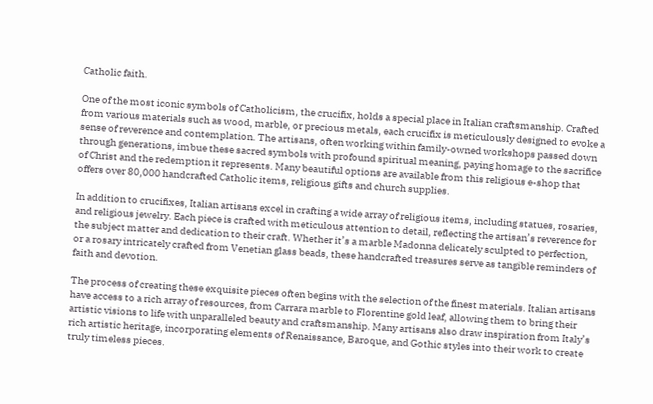Catholic faith.

One of the most iconic symbols of Catholicism, the crucifix, holds a special place in Italian craftsmanship. Crafted from various materials such as wood, marble, or precious metals, each crucifix is meticulously designed to evoke a sense of reverence and contemplation. The artisans, often working within family-owned workshops passed down through generations, imbue these sacred symbols with profound spiritual meaning, paying homage to the sacrifice of Christ and the redemption it represents. Many beautiful options are available from this religious e-shop that offers over 80,000 handcrafted Catholic items, religious gifts and church supplies.

In addition to crucifixes, Italian artisans excel in crafting a wide array of religious items, including statues, rosaries, and religious jewelry. Each piece is crafted with meticulous attention to detail, reflecting the artisan’s reverence for the subject matter and dedication to their craft. Whether it’s a marble Madonna delicately sculpted to perfection, or a rosary intricately crafted from Venetian glass beads, these handcrafted treasures serve as tangible reminders of faith and devotion.

The process of creating these exquisite pieces often begins with the selection of the finest materials. Italian artisans have access to a rich array of resources, from Carrara marble to Florentine gold leaf, allowing them to bring their artistic visions to life with unparalleled beauty and craftsmanship. Many artisans also draw inspiration from Italy’s rich artistic heritage, incorporating elements of Renaissance, Baroque, and Gothic styles into their work to create truly timeless pieces.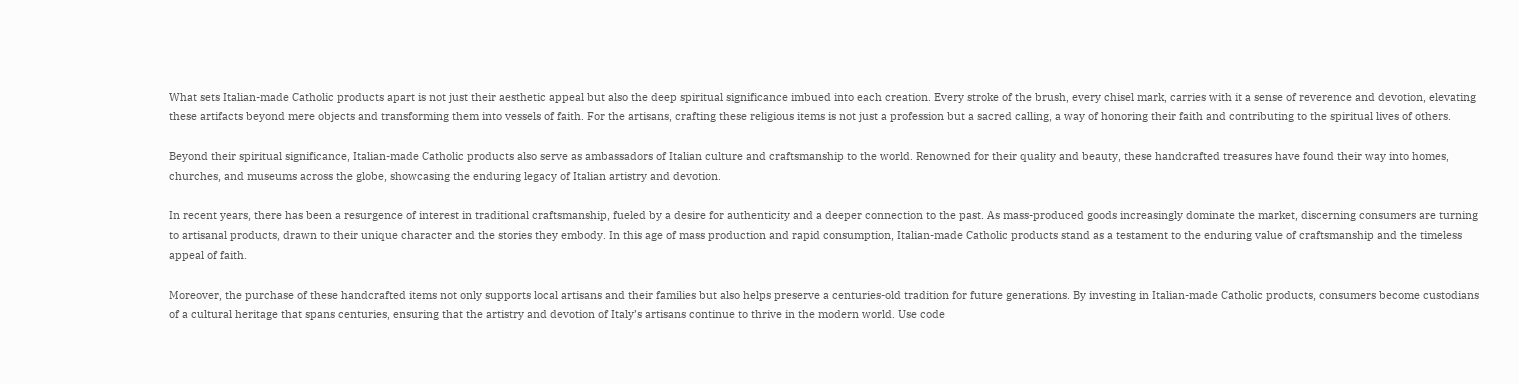What sets Italian-made Catholic products apart is not just their aesthetic appeal but also the deep spiritual significance imbued into each creation. Every stroke of the brush, every chisel mark, carries with it a sense of reverence and devotion, elevating these artifacts beyond mere objects and transforming them into vessels of faith. For the artisans, crafting these religious items is not just a profession but a sacred calling, a way of honoring their faith and contributing to the spiritual lives of others.

Beyond their spiritual significance, Italian-made Catholic products also serve as ambassadors of Italian culture and craftsmanship to the world. Renowned for their quality and beauty, these handcrafted treasures have found their way into homes, churches, and museums across the globe, showcasing the enduring legacy of Italian artistry and devotion.

In recent years, there has been a resurgence of interest in traditional craftsmanship, fueled by a desire for authenticity and a deeper connection to the past. As mass-produced goods increasingly dominate the market, discerning consumers are turning to artisanal products, drawn to their unique character and the stories they embody. In this age of mass production and rapid consumption, Italian-made Catholic products stand as a testament to the enduring value of craftsmanship and the timeless appeal of faith.

Moreover, the purchase of these handcrafted items not only supports local artisans and their families but also helps preserve a centuries-old tradition for future generations. By investing in Italian-made Catholic products, consumers become custodians of a cultural heritage that spans centuries, ensuring that the artistry and devotion of Italy’s artisans continue to thrive in the modern world. Use code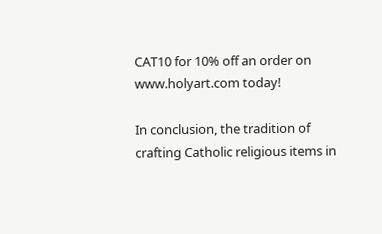CAT10 for 10% off an order on www.holyart.com today!

In conclusion, the tradition of crafting Catholic religious items in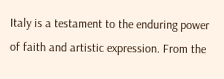Italy is a testament to the enduring power of faith and artistic expression. From the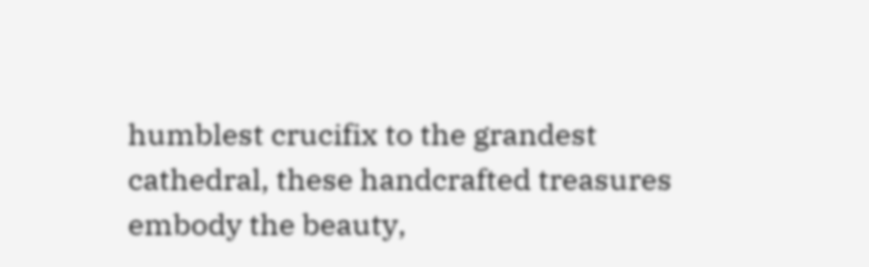humblest crucifix to the grandest cathedral, these handcrafted treasures embody the beauty,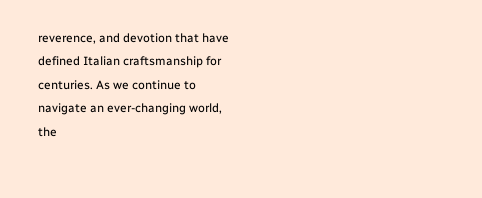reverence, and devotion that have defined Italian craftsmanship for centuries. As we continue to navigate an ever-changing world, the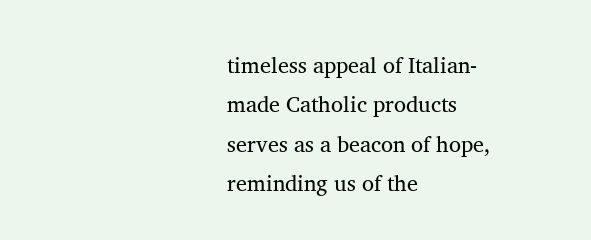timeless appeal of Italian-made Catholic products serves as a beacon of hope, reminding us of the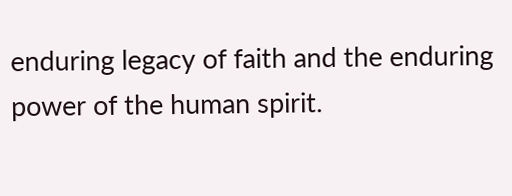enduring legacy of faith and the enduring power of the human spirit.